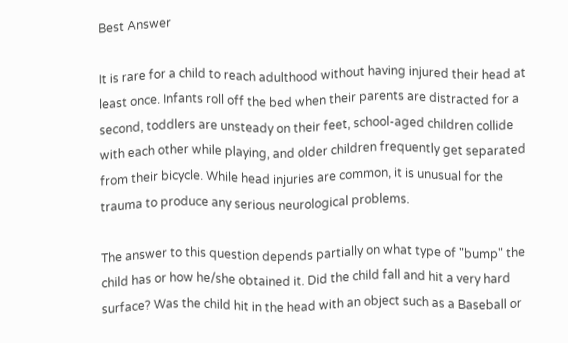Best Answer

It is rare for a child to reach adulthood without having injured their head at least once. Infants roll off the bed when their parents are distracted for a second, toddlers are unsteady on their feet, school-aged children collide with each other while playing, and older children frequently get separated from their bicycle. While head injuries are common, it is unusual for the trauma to produce any serious neurological problems.

The answer to this question depends partially on what type of "bump" the child has or how he/she obtained it. Did the child fall and hit a very hard surface? Was the child hit in the head with an object such as a Baseball or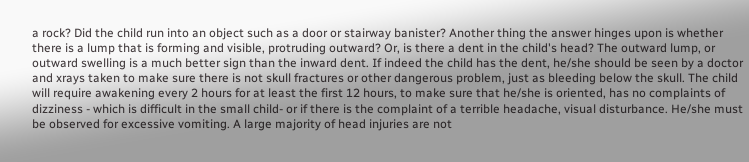a rock? Did the child run into an object such as a door or stairway banister? Another thing the answer hinges upon is whether there is a lump that is forming and visible, protruding outward? Or, is there a dent in the child's head? The outward lump, or outward swelling is a much better sign than the inward dent. If indeed the child has the dent, he/she should be seen by a doctor and xrays taken to make sure there is not skull fractures or other dangerous problem, just as bleeding below the skull. The child will require awakening every 2 hours for at least the first 12 hours, to make sure that he/she is oriented, has no complaints of dizziness - which is difficult in the small child- or if there is the complaint of a terrible headache, visual disturbance. He/she must be observed for excessive vomiting. A large majority of head injuries are not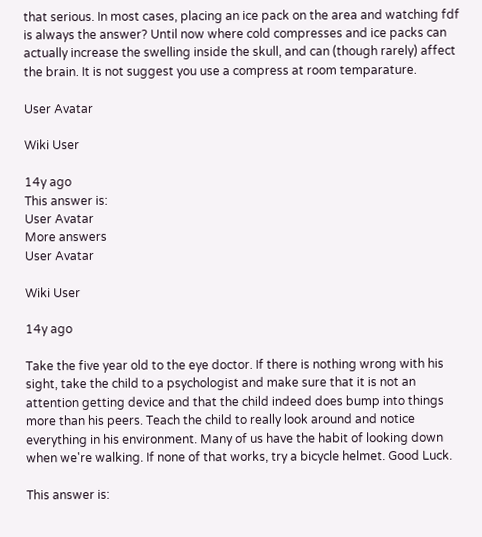that serious. In most cases, placing an ice pack on the area and watching fdf is always the answer? Until now where cold compresses and ice packs can actually increase the swelling inside the skull, and can (though rarely) affect the brain. It is not suggest you use a compress at room temparature.

User Avatar

Wiki User

14y ago
This answer is:
User Avatar
More answers
User Avatar

Wiki User

14y ago

Take the five year old to the eye doctor. If there is nothing wrong with his sight, take the child to a psychologist and make sure that it is not an attention getting device and that the child indeed does bump into things more than his peers. Teach the child to really look around and notice everything in his environment. Many of us have the habit of looking down when we're walking. If none of that works, try a bicycle helmet. Good Luck.

This answer is: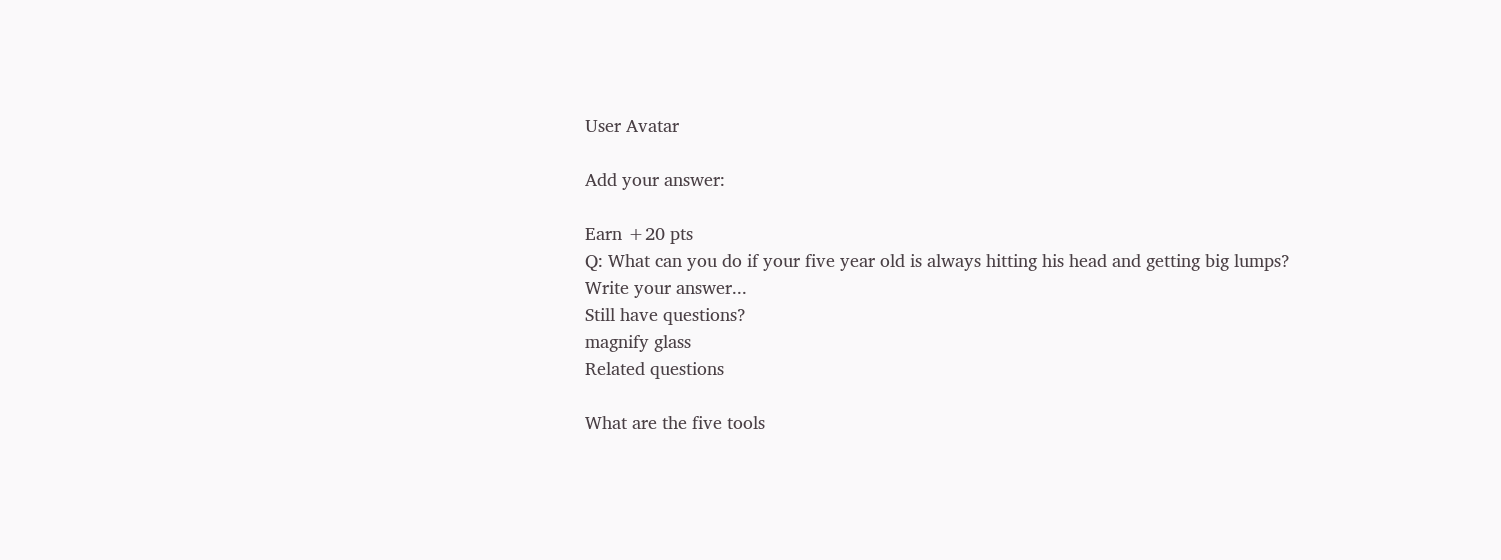User Avatar

Add your answer:

Earn +20 pts
Q: What can you do if your five year old is always hitting his head and getting big lumps?
Write your answer...
Still have questions?
magnify glass
Related questions

What are the five tools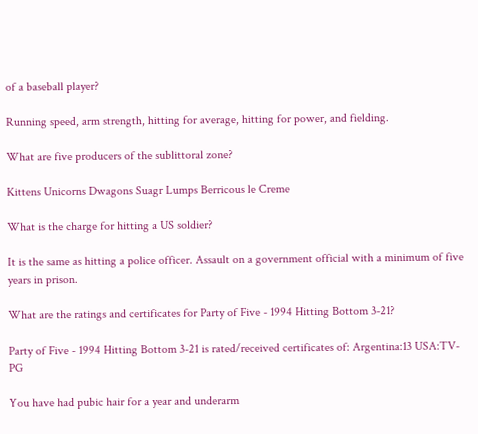of a baseball player?

Running speed, arm strength, hitting for average, hitting for power, and fielding.

What are five producers of the sublittoral zone?

Kittens Unicorns Dwagons Suagr Lumps Berricous le Creme

What is the charge for hitting a US soldier?

It is the same as hitting a police officer. Assault on a government official with a minimum of five years in prison.

What are the ratings and certificates for Party of Five - 1994 Hitting Bottom 3-21?

Party of Five - 1994 Hitting Bottom 3-21 is rated/received certificates of: Argentina:13 USA:TV-PG

You have had pubic hair for a year and underarm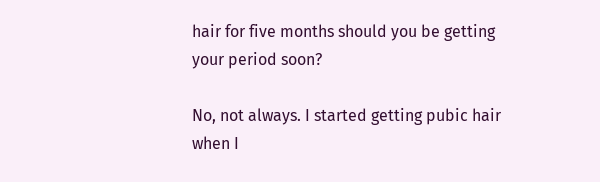hair for five months should you be getting your period soon?

No, not always. I started getting pubic hair when I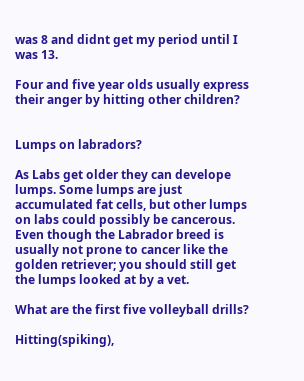was 8 and didnt get my period until I was 13.

Four and five year olds usually express their anger by hitting other children?


Lumps on labradors?

As Labs get older they can develope lumps. Some lumps are just accumulated fat cells, but other lumps on labs could possibly be cancerous. Even though the Labrador breed is usually not prone to cancer like the golden retriever; you should still get the lumps looked at by a vet.

What are the first five volleyball drills?

Hitting(spiking),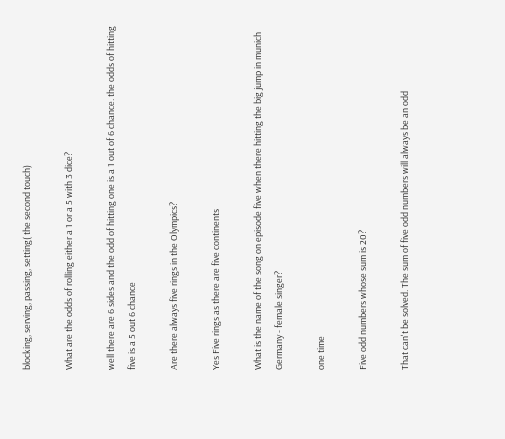blocking, serving, passing, setting( the second touch)

What are the odds of rolling either a 1 or a 5 with 3 dice?

well there are 6 sides and the odd of hitting one is a 1 out of 6 chance. the odds of hitting five is a 5 out 6 chance

Are there always five rings in the Olympics?

Yes Five rings as there are five continents

What is the name of the song on episode five when there hitting the big jump in munich Germany - female singer?

one time

Five odd numbers whose sum is 20?

That can't be solved. The sum of five odd numbers will always be an odd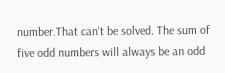number.That can't be solved. The sum of five odd numbers will always be an odd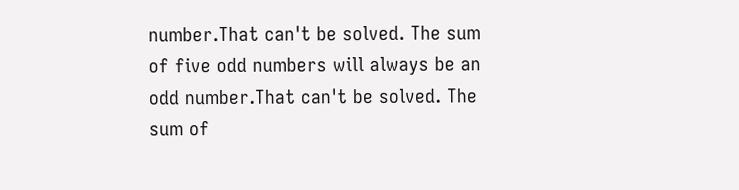number.That can't be solved. The sum of five odd numbers will always be an odd number.That can't be solved. The sum of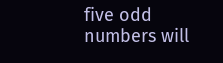five odd numbers will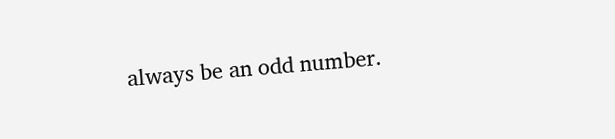always be an odd number.